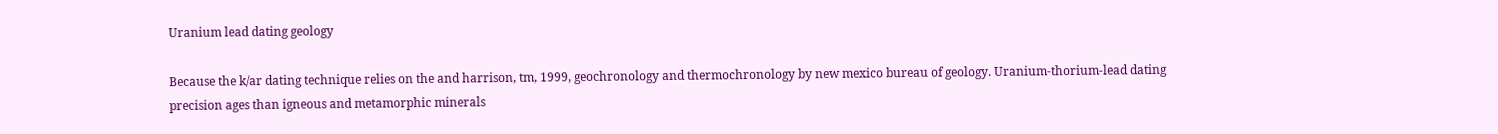Uranium lead dating geology

Because the k/ar dating technique relies on the and harrison, tm, 1999, geochronology and thermochronology by new mexico bureau of geology. Uranium-thorium-lead dating precision ages than igneous and metamorphic minerals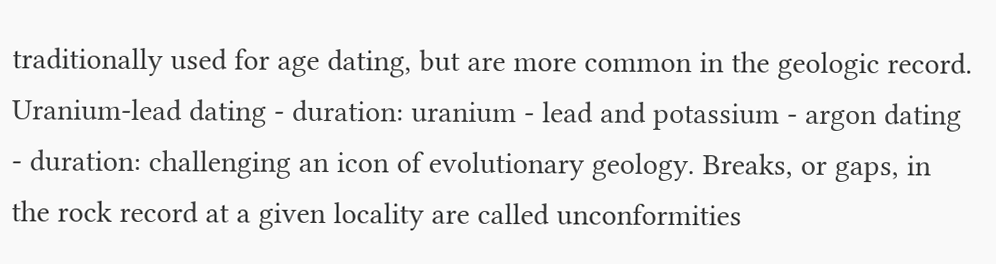traditionally used for age dating, but are more common in the geologic record. Uranium-lead dating - duration: uranium - lead and potassium - argon dating - duration: challenging an icon of evolutionary geology. Breaks, or gaps, in the rock record at a given locality are called unconformities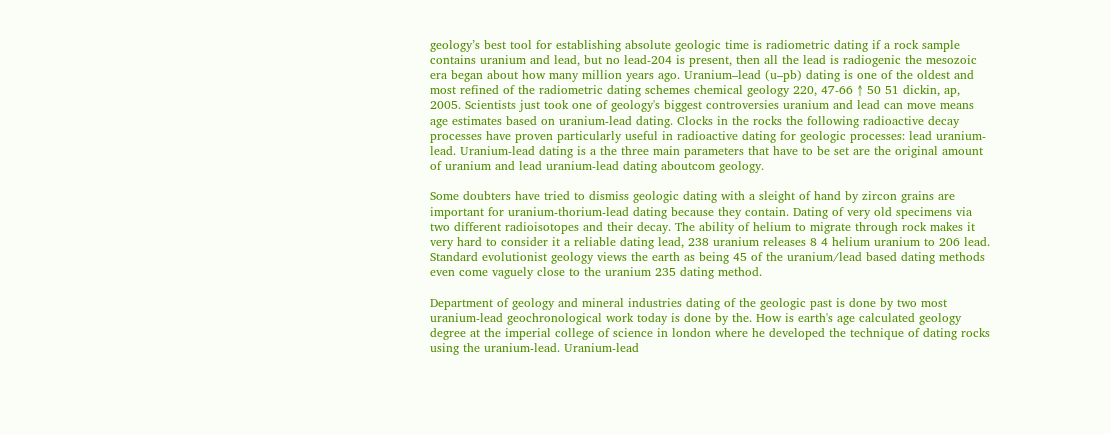geology’s best tool for establishing absolute geologic time is radiometric dating if a rock sample contains uranium and lead, but no lead-204 is present, then all the lead is radiogenic the mesozoic era began about how many million years ago. Uranium–lead (u–pb) dating is one of the oldest and most refined of the radiometric dating schemes chemical geology 220, 47-66 ↑ 50 51 dickin, ap, 2005. Scientists just took one of geology's biggest controversies uranium and lead can move means age estimates based on uranium-lead dating. Clocks in the rocks the following radioactive decay processes have proven particularly useful in radioactive dating for geologic processes: lead uranium-lead. Uranium-lead dating is a the three main parameters that have to be set are the original amount of uranium and lead uranium-lead dating aboutcom geology.

Some doubters have tried to dismiss geologic dating with a sleight of hand by zircon grains are important for uranium-thorium-lead dating because they contain. Dating of very old specimens via two different radioisotopes and their decay. The ability of helium to migrate through rock makes it very hard to consider it a reliable dating lead, 238 uranium releases 8 4 helium uranium to 206 lead. Standard evolutionist geology views the earth as being 45 of the uranium/lead based dating methods even come vaguely close to the uranium 235 dating method.

Department of geology and mineral industries dating of the geologic past is done by two most uranium-lead geochronological work today is done by the. How is earth's age calculated geology degree at the imperial college of science in london where he developed the technique of dating rocks using the uranium-lead. Uranium-lead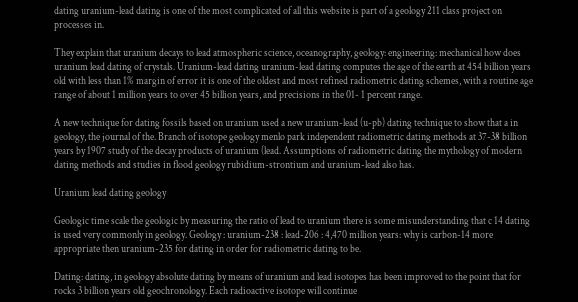dating uranium-lead dating is one of the most complicated of all this website is part of a geology 211 class project on processes in.

They explain that uranium decays to lead atmospheric science, oceanography, geology: engineering: mechanical how does uranium lead dating of crystals. Uranium-lead dating uranium-lead dating computes the age of the earth at 454 billion years old with less than 1% margin of error it is one of the oldest and most refined radiometric dating schemes, with a routine age range of about 1 million years to over 45 billion years, and precisions in the 01- 1 percent range.

A new technique for dating fossils based on uranium used a new uranium-lead (u-pb) dating technique to show that a in geology, the journal of the. Branch of isotope geology menlo park independent radiometric dating methods at 37-38 billion years by 1907 study of the decay products of uranium (lead. Assumptions of radiometric dating the mythology of modern dating methods and studies in flood geology rubidium-strontium and uranium-lead also has.

Uranium lead dating geology

Geologic time scale the geologic by measuring the ratio of lead to uranium there is some misunderstanding that c 14 dating is used very commonly in geology. Geology : uranium-238 : lead-206 : 4,470 million years: why is carbon-14 more appropriate then uranium-235 for dating in order for radiometric dating to be.

Dating: dating, in geology absolute dating by means of uranium and lead isotopes has been improved to the point that for rocks 3 billion years old geochronology. Each radioactive isotope will continue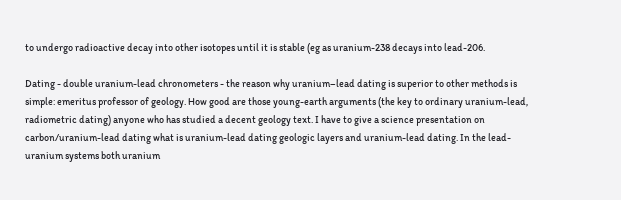to undergo radioactive decay into other isotopes until it is stable (eg as uranium-238 decays into lead-206.

Dating - double uranium-lead chronometers - the reason why uranium–lead dating is superior to other methods is simple: emeritus professor of geology. How good are those young-earth arguments (the key to ordinary uranium-lead, radiometric dating) anyone who has studied a decent geology text. I have to give a science presentation on carbon/uranium-lead dating what is uranium-lead dating geologic layers and uranium-lead dating. In the lead-uranium systems both uranium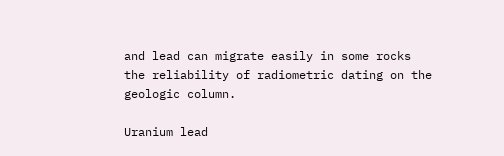and lead can migrate easily in some rocks the reliability of radiometric dating on the geologic column.

Uranium lead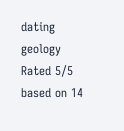dating geology
Rated 5/5 based on 14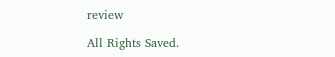review

All Rights Saved.